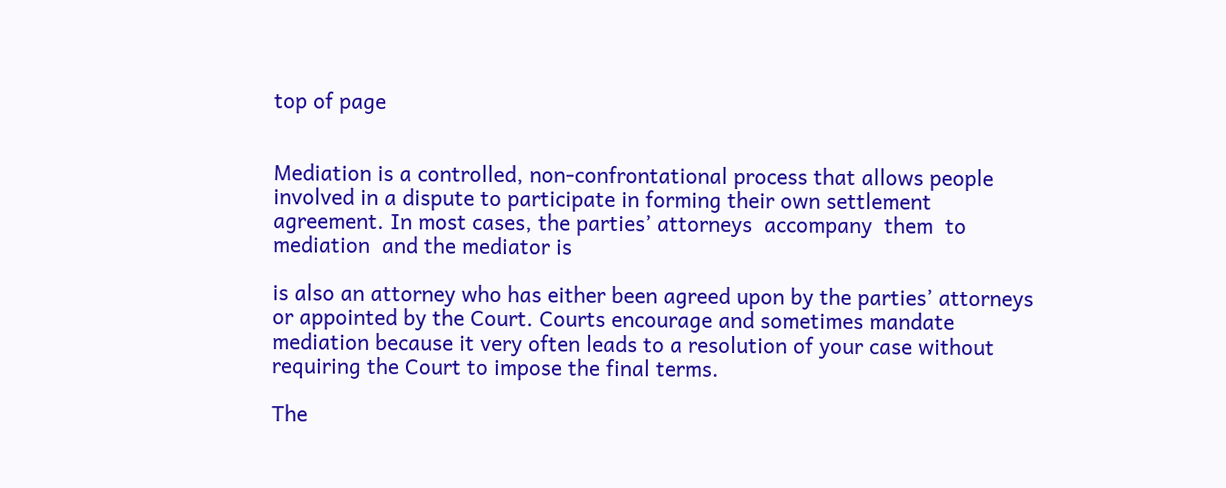top of page


Mediation is a controlled, non-confrontational process that allows people involved in a dispute to participate in forming their own settlement agreement. In most cases, the parties’ attorneys  accompany  them  to  mediation  and the mediator is

is also an attorney who has either been agreed upon by the parties’ attorneys or appointed by the Court. Courts encourage and sometimes mandate mediation because it very often leads to a resolution of your case without requiring the Court to impose the final terms.

The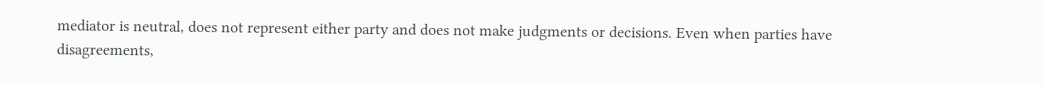mediator is neutral, does not represent either party and does not make judgments or decisions. Even when parties have disagreements,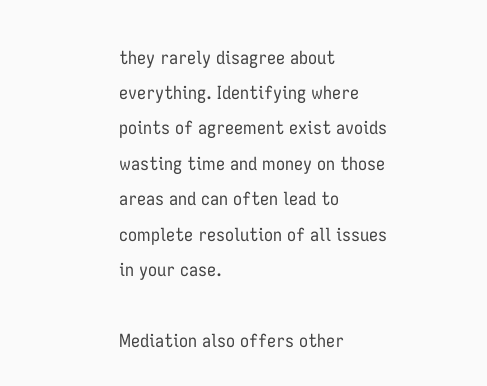they rarely disagree about everything. Identifying where points of agreement exist avoids wasting time and money on those areas and can often lead to complete resolution of all issues in your case.

Mediation also offers other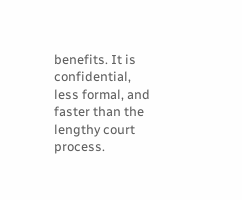benefits. It is confidential, less formal, and faster than the lengthy court process.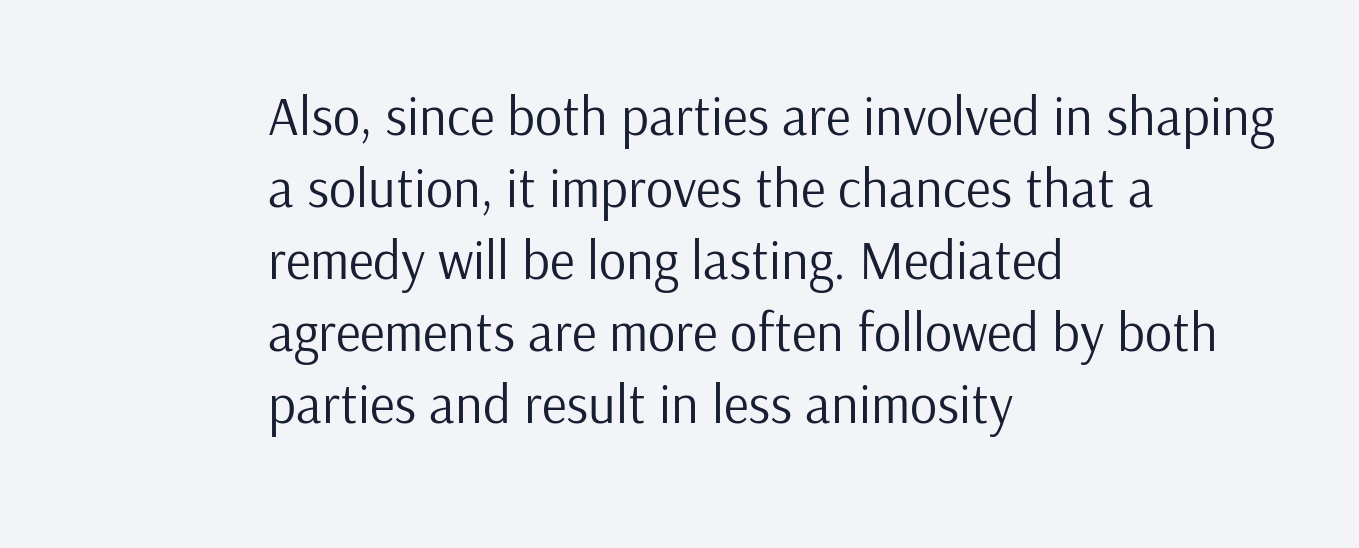Also, since both parties are involved in shaping a solution, it improves the chances that a remedy will be long lasting. Mediated agreements are more often followed by both parties and result in less animosity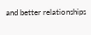and better relationships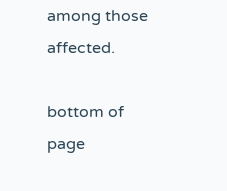among those affected.

bottom of page